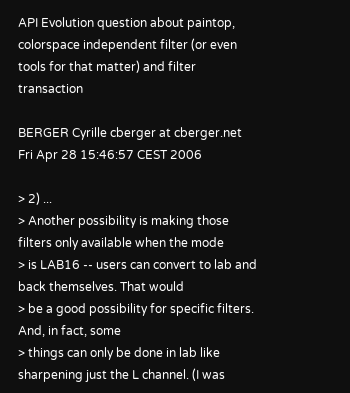API Evolution question about paintop, colorspace independent filter (or even tools for that matter) and filter transaction

BERGER Cyrille cberger at cberger.net
Fri Apr 28 15:46:57 CEST 2006

> 2) ...
> Another possibility is making those filters only available when the mode
> is LAB16 -- users can convert to lab and back themselves. That would
> be a good possibility for specific filters. And, in fact, some
> things can only be done in lab like sharpening just the L channel. (I was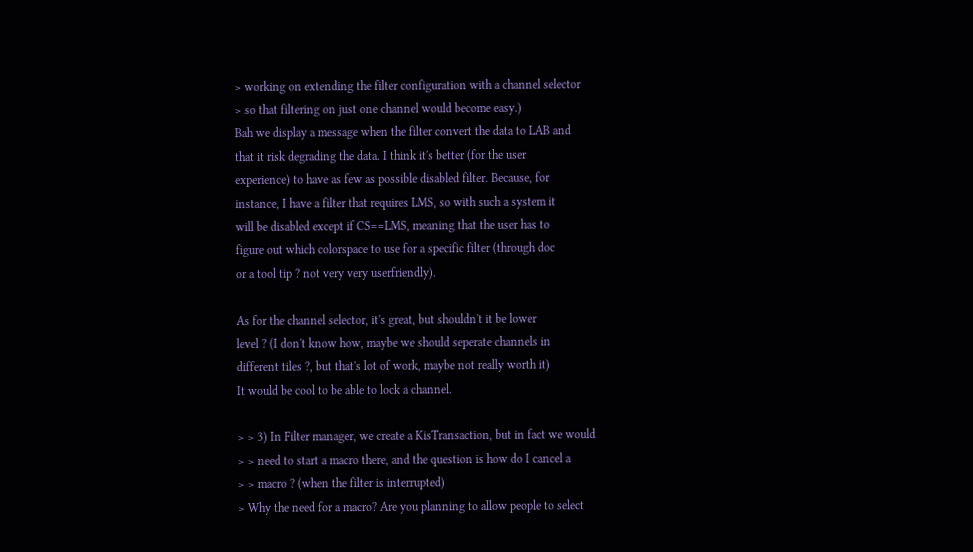> working on extending the filter configuration with a channel selector
> so that filtering on just one channel would become easy.)
Bah we display a message when the filter convert the data to LAB and
that it risk degrading the data. I think it's better (for the user
experience) to have as few as possible disabled filter. Because, for
instance, I have a filter that requires LMS, so with such a system it
will be disabled except if CS==LMS, meaning that the user has to
figure out which colorspace to use for a specific filter (through doc
or a tool tip ? not very very userfriendly).

As for the channel selector, it's great, but shouldn't it be lower
level ? (I don't know how, maybe we should seperate channels in
different tiles ?, but that's lot of work, maybe not really worth it)
It would be cool to be able to lock a channel.

> > 3) In Filter manager, we create a KisTransaction, but in fact we would
> > need to start a macro there, and the question is how do I cancel a
> > macro ? (when the filter is interrupted)
> Why the need for a macro? Are you planning to allow people to select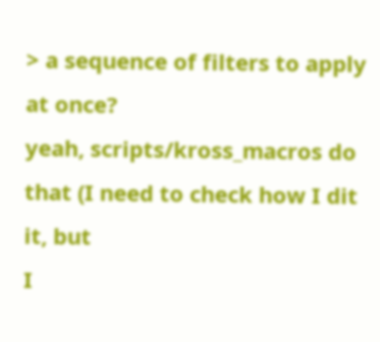> a sequence of filters to apply at once?
yeah, scripts/kross_macros do that (I need to check how I dit it, but
I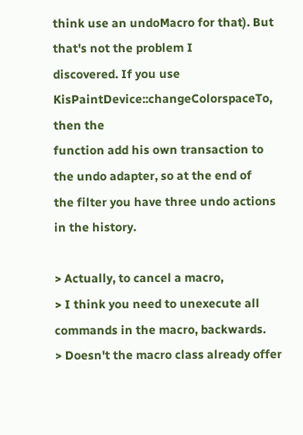think use an undoMacro for that). But that's not the problem I
discovered. If you use KisPaintDevice::changeColorspaceTo, then the
function add his own transaction to the undo adapter, so at the end of
the filter you have three undo actions in the history.

> Actually, to cancel a macro,
> I think you need to unexecute all commands in the macro, backwards.
> Doesn't the macro class already offer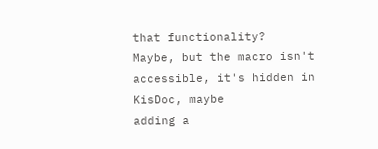that functionality?
Maybe, but the macro isn't accessible, it's hidden in KisDoc, maybe
adding a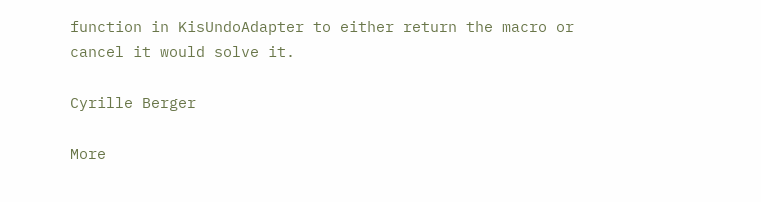function in KisUndoAdapter to either return the macro or
cancel it would solve it.

Cyrille Berger

More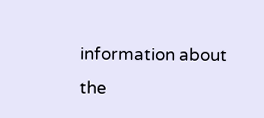information about the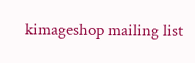kimageshop mailing list